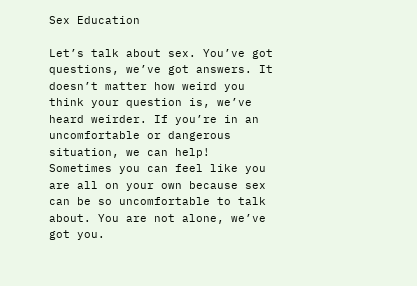Sex Education

Let’s talk about sex. You’ve got questions, we’ve got answers. It doesn’t matter how weird you think your question is, we’ve heard weirder. If you’re in an uncomfortable or dangerous situation, we can help! Sometimes you can feel like you are all on your own because sex can be so uncomfortable to talk about. You are not alone, we’ve got you.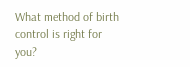What method of birth control is right for you?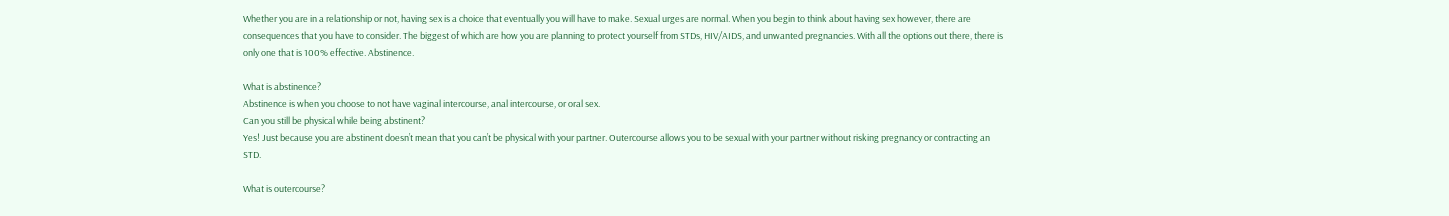Whether you are in a relationship or not, having sex is a choice that eventually you will have to make. Sexual urges are normal. When you begin to think about having sex however, there are consequences that you have to consider. The biggest of which are how you are planning to protect yourself from STDs, HIV/AIDS, and unwanted pregnancies. With all the options out there, there is only one that is 100% effective. Abstinence.

What is abstinence?
Abstinence is when you choose to not have vaginal intercourse, anal intercourse, or oral sex.
Can you still be physical while being abstinent?
Yes! Just because you are abstinent doesn’t mean that you can’t be physical with your partner. Outercourse allows you to be sexual with your partner without risking pregnancy or contracting an STD.

What is outercourse?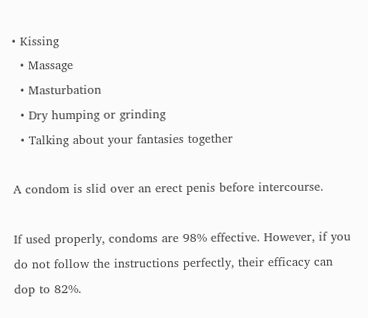• Kissing
  • Massage
  • Masturbation
  • Dry humping or grinding
  • Talking about your fantasies together

A condom is slid over an erect penis before intercourse.

If used properly, condoms are 98% effective. However, if you do not follow the instructions perfectly, their efficacy can dop to 82%.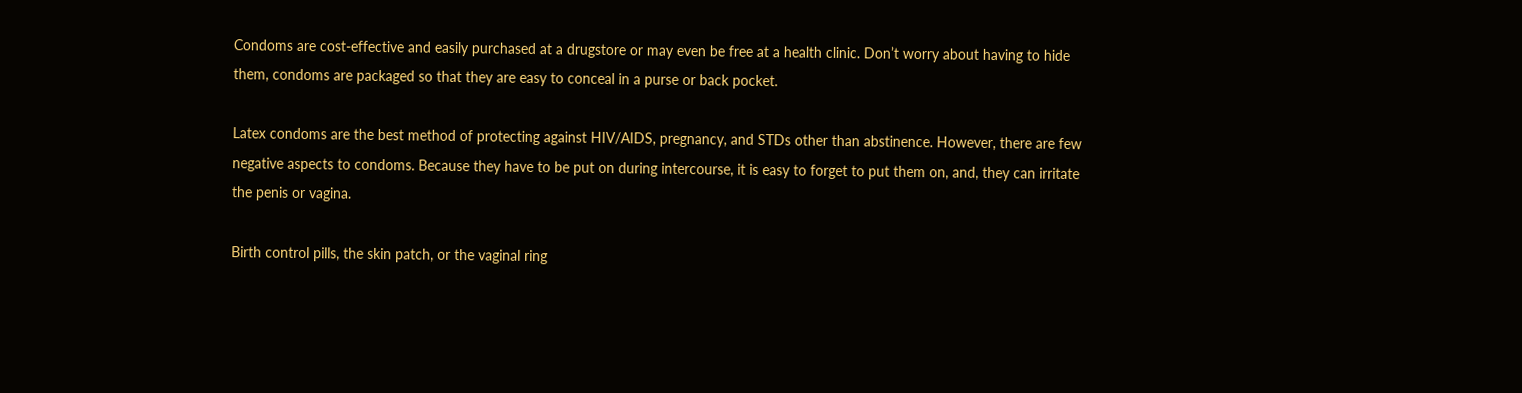Condoms are cost-effective and easily purchased at a drugstore or may even be free at a health clinic. Don’t worry about having to hide them, condoms are packaged so that they are easy to conceal in a purse or back pocket.

Latex condoms are the best method of protecting against HIV/AIDS, pregnancy, and STDs other than abstinence. However, there are few negative aspects to condoms. Because they have to be put on during intercourse, it is easy to forget to put them on, and, they can irritate the penis or vagina.

Birth control pills, the skin patch, or the vaginal ring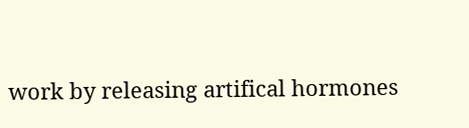work by releasing artifical hormones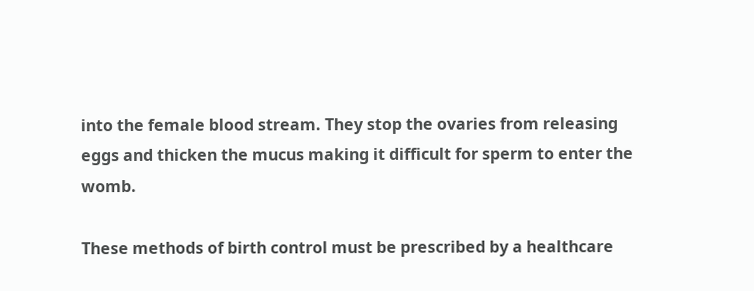into the female blood stream. They stop the ovaries from releasing eggs and thicken the mucus making it difficult for sperm to enter the womb.

These methods of birth control must be prescribed by a healthcare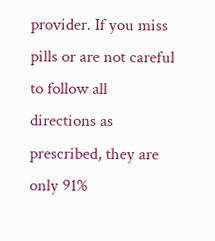provider. If you miss pills or are not careful to follow all directions as prescribed, they are only 91%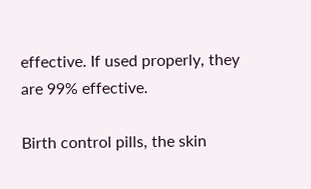effective. If used properly, they are 99% effective.

Birth control pills, the skin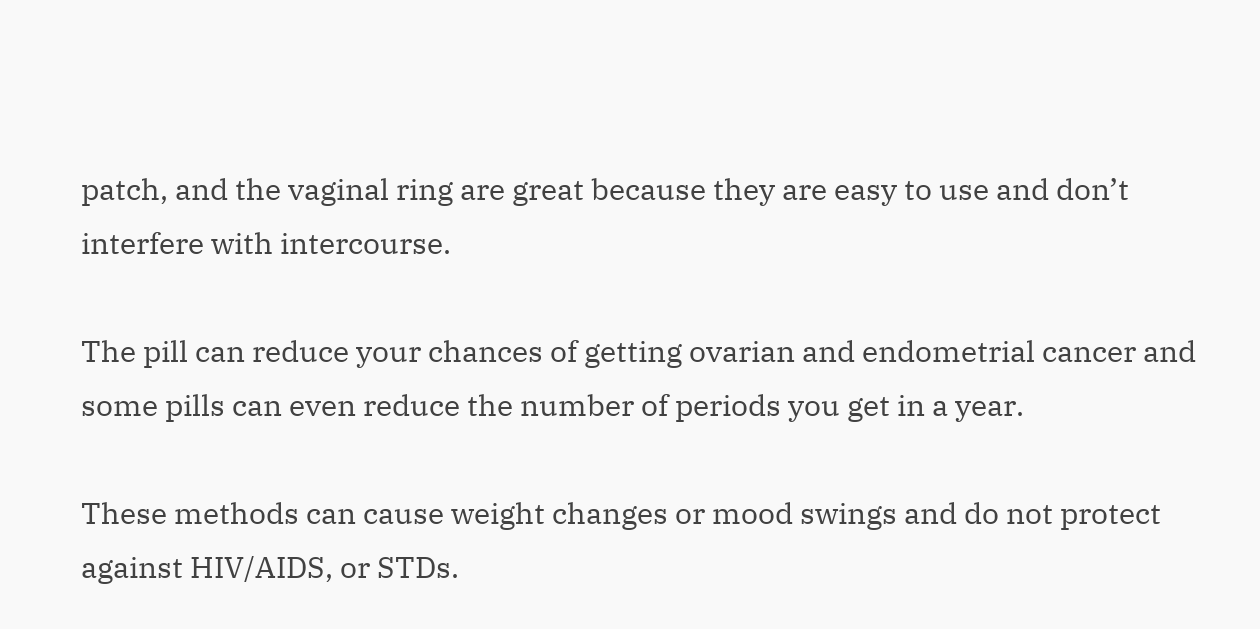patch, and the vaginal ring are great because they are easy to use and don’t interfere with intercourse.

The pill can reduce your chances of getting ovarian and endometrial cancer and some pills can even reduce the number of periods you get in a year.

These methods can cause weight changes or mood swings and do not protect against HIV/AIDS, or STDs.